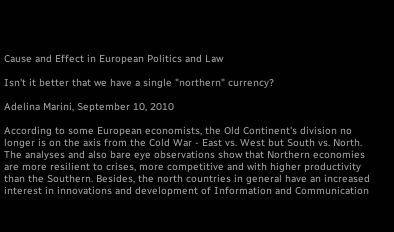Cause and Effect in European Politics and Law

Isn't it better that we have a single "northern" currency?

Adelina Marini, September 10, 2010

According to some European economists, the Old Continent's division no longer is on the axis from the Cold War - East vs. West but South vs. North. The analyses and also bare eye observations show that Northern economies are more resilient to crises, more competitive and with higher productivity than the Southern. Besides, the north countries in general have an increased interest in innovations and development of Information and Communication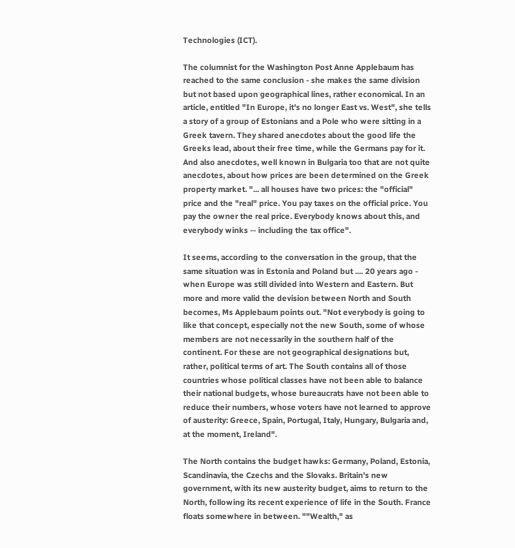Technologies (ICT).

The columnist for the Washington Post Anne Applebaum has reached to the same conclusion - she makes the same division but not based upon geographical lines, rather economical. In an article, entitled "In Europe, it's no longer East vs. West", she tells a story of a group of Estonians and a Pole who were sitting in a Greek tavern. They shared anecdotes about the good life the Greeks lead, about their free time, while the Germans pay for it. And also anecdotes, well known in Bulgaria too that are not quite anecdotes, about how prices are been determined on the Greek property market. "... all houses have two prices: the "official" price and the "real" price. You pay taxes on the official price. You pay the owner the real price. Everybody knows about this, and everybody winks -- including the tax office".

It seems, according to the conversation in the group, that the same situation was in Estonia and Poland but .... 20 years ago - when Europe was still divided into Western and Eastern. But more and more valid the devision between North and South becomes, Ms Applebaum points out. "Not everybody is going to like that concept, especially not the new South, some of whose members are not necessarily in the southern half of the continent. For these are not geographical designations but, rather, political terms of art. The South contains all of those countries whose political classes have not been able to balance their national budgets, whose bureaucrats have not been able to reduce their numbers, whose voters have not learned to approve of austerity: Greece, Spain, Portugal, Italy, Hungary, Bulgaria and, at the moment, Ireland".

The North contains the budget hawks: Germany, Poland, Estonia, Scandinavia, the Czechs and the Slovaks. Britain's new government, with its new austerity budget, aims to return to the North, following its recent experience of life in the South. France floats somewhere in between. ""Wealth," as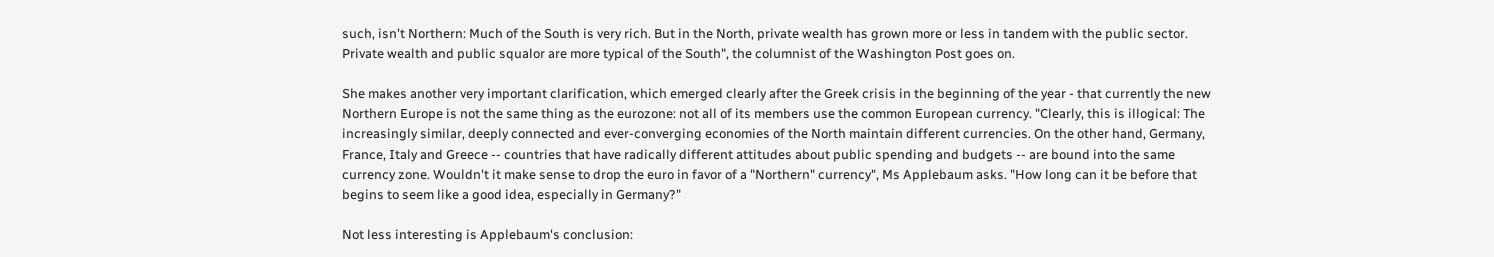such, isn't Northern: Much of the South is very rich. But in the North, private wealth has grown more or less in tandem with the public sector. Private wealth and public squalor are more typical of the South", the columnist of the Washington Post goes on.

She makes another very important clarification, which emerged clearly after the Greek crisis in the beginning of the year - that currently the new Northern Europe is not the same thing as the eurozone: not all of its members use the common European currency. "Clearly, this is illogical: The increasingly similar, deeply connected and ever-converging economies of the North maintain different currencies. On the other hand, Germany, France, Italy and Greece -- countries that have radically different attitudes about public spending and budgets -- are bound into the same currency zone. Wouldn't it make sense to drop the euro in favor of a "Northern" currency", Ms Applebaum asks. "How long can it be before that begins to seem like a good idea, especially in Germany?"

Not less interesting is Applebaum's conclusion: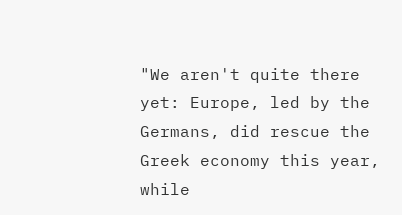"We aren't quite there yet: Europe, led by the Germans, did rescue the Greek economy this year, while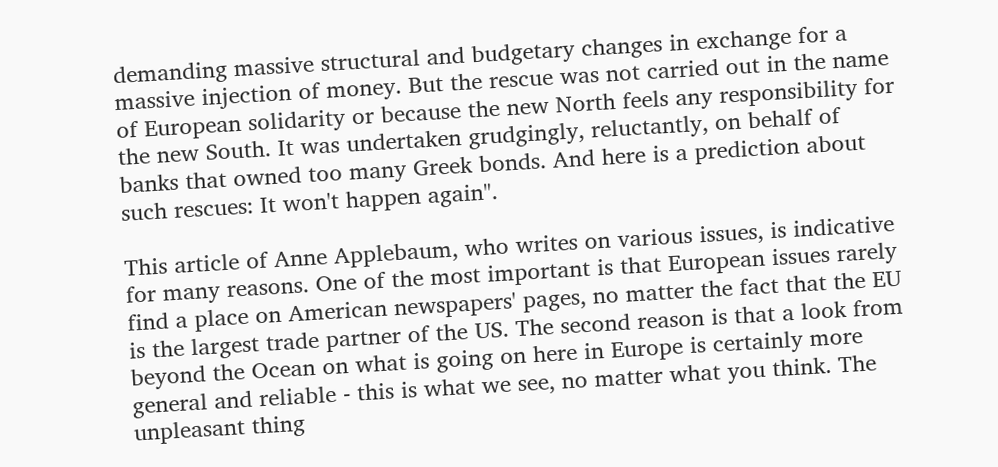demanding massive structural and budgetary changes in exchange for a massive injection of money. But the rescue was not carried out in the name of European solidarity or because the new North feels any responsibility for the new South. It was undertaken grudgingly, reluctantly, on behalf of banks that owned too many Greek bonds. And here is a prediction about such rescues: It won't happen again".

This article of Anne Applebaum, who writes on various issues, is indicative for many reasons. One of the most important is that European issues rarely find a place on American newspapers' pages, no matter the fact that the EU is the largest trade partner of the US. The second reason is that a look from beyond the Ocean on what is going on here in Europe is certainly more general and reliable - this is what we see, no matter what you think. The unpleasant thing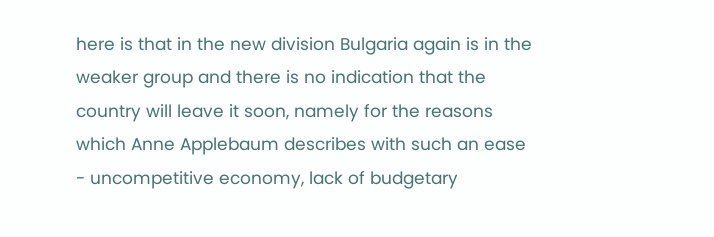here is that in the new division Bulgaria again is in the weaker group and there is no indication that the country will leave it soon, namely for the reasons which Anne Applebaum describes with such an ease - uncompetitive economy, lack of budgetary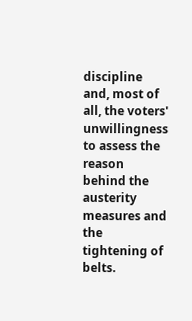discipline and, most of all, the voters' unwillingness to assess the reason behind the austerity measures and the tightening of belts.